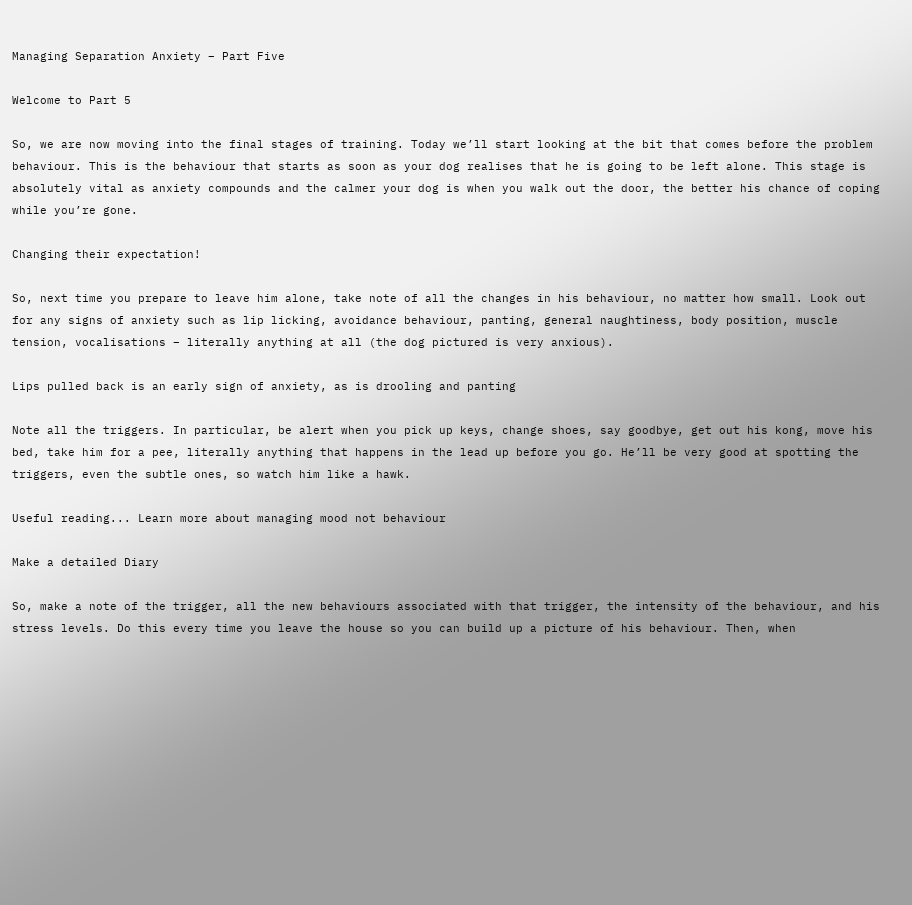Managing Separation Anxiety – Part Five

Welcome to Part 5

So, we are now moving into the final stages of training. Today we’ll start looking at the bit that comes before the problem behaviour. This is the behaviour that starts as soon as your dog realises that he is going to be left alone. This stage is absolutely vital as anxiety compounds and the calmer your dog is when you walk out the door, the better his chance of coping while you’re gone.

Changing their expectation!

So, next time you prepare to leave him alone, take note of all the changes in his behaviour, no matter how small. Look out for any signs of anxiety such as lip licking, avoidance behaviour, panting, general naughtiness, body position, muscle tension, vocalisations – literally anything at all (the dog pictured is very anxious).

Lips pulled back is an early sign of anxiety, as is drooling and panting

Note all the triggers. In particular, be alert when you pick up keys, change shoes, say goodbye, get out his kong, move his bed, take him for a pee, literally anything that happens in the lead up before you go. He’ll be very good at spotting the triggers, even the subtle ones, so watch him like a hawk.

Useful reading... Learn more about managing mood not behaviour

Make a detailed Diary

So, make a note of the trigger, all the new behaviours associated with that trigger, the intensity of the behaviour, and his stress levels. Do this every time you leave the house so you can build up a picture of his behaviour. Then, when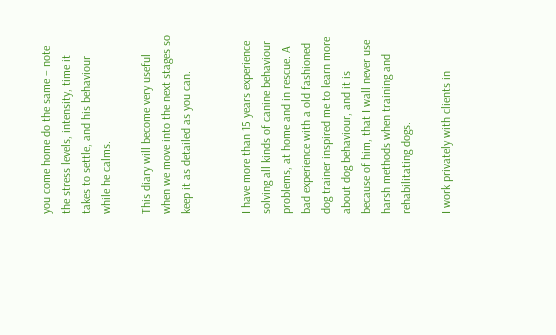you come home do the same – note the stress levels, intensity, time it takes to settle, and his behaviour while he calms.

This diary will become very useful when we move into the next stages so keep it as detailed as you can.


I have more than 15 years experience solving all kinds of canine behaviour problems, at home and in rescue. A bad experience with a old fashioned dog trainer inspired me to learn more about dog behaviour, and it is because of him, that I wall never use harsh methods when training and rehabilitating dogs.

I work privately with clients in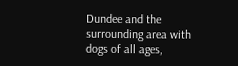Dundee and the surrounding area with dogs of all ages,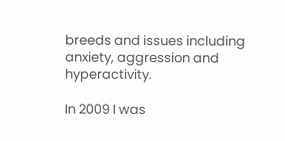breeds and issues including anxiety, aggression and hyperactivity.

In 2009 I was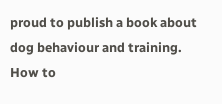proud to publish a book about dog behaviour and training. How to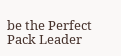be the Perfect Pack Leader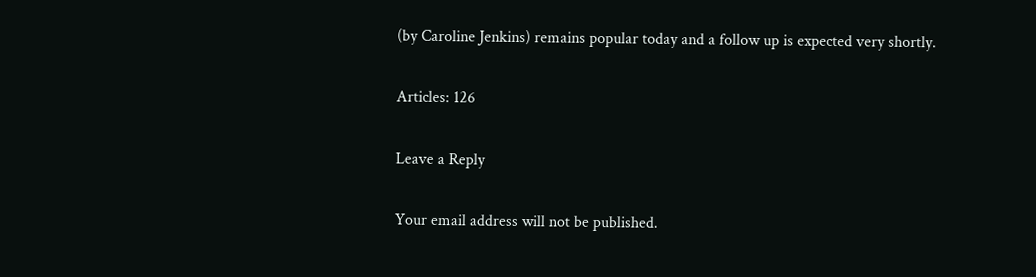(by Caroline Jenkins) remains popular today and a follow up is expected very shortly.

Articles: 126

Leave a Reply

Your email address will not be published.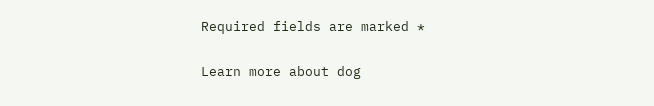Required fields are marked *

Learn more about dog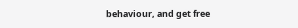behaviour, and get free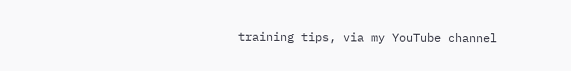training tips, via my YouTube channel